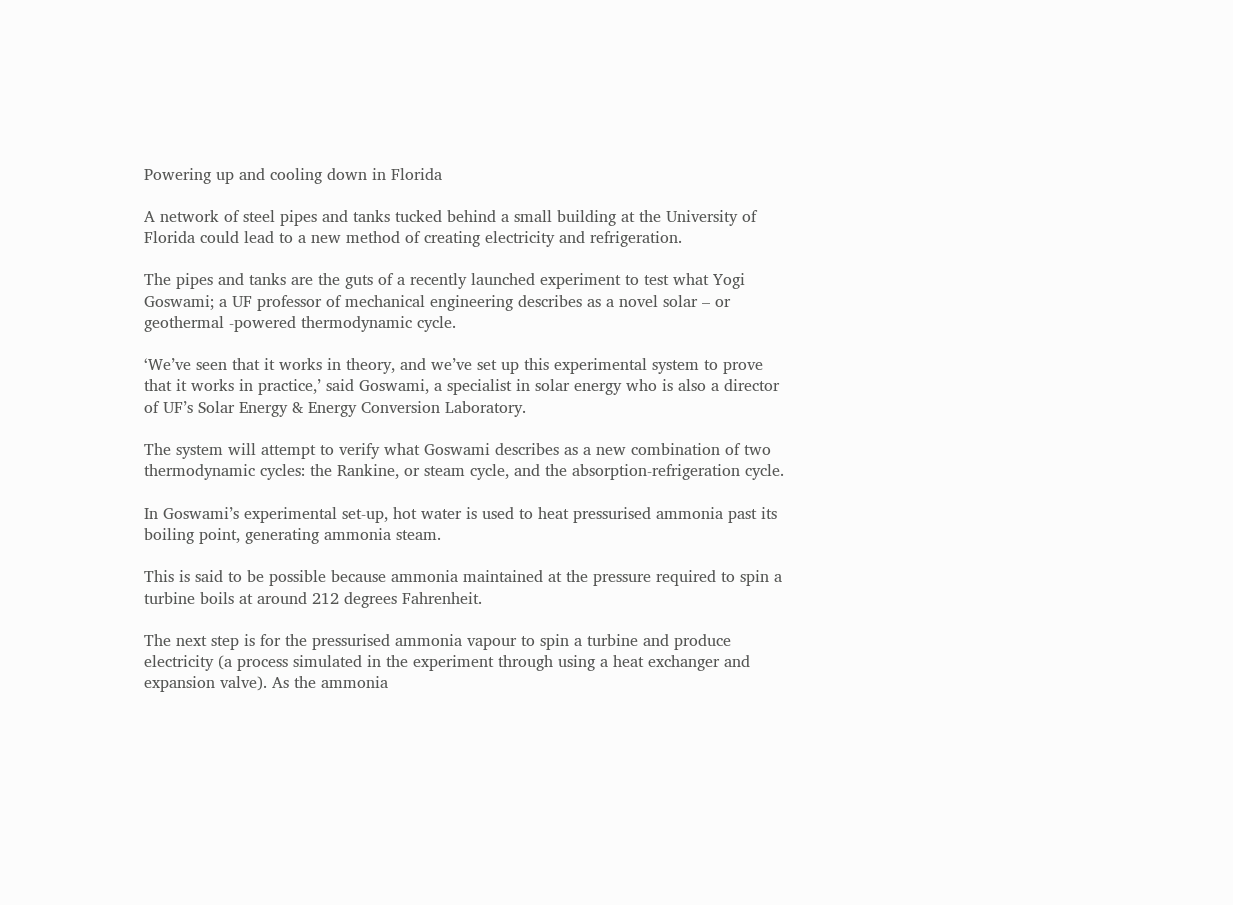Powering up and cooling down in Florida

A network of steel pipes and tanks tucked behind a small building at the University of Florida could lead to a new method of creating electricity and refrigeration.

The pipes and tanks are the guts of a recently launched experiment to test what Yogi Goswami; a UF professor of mechanical engineering describes as a novel solar – or geothermal -powered thermodynamic cycle.

‘We’ve seen that it works in theory, and we’ve set up this experimental system to prove that it works in practice,’ said Goswami, a specialist in solar energy who is also a director of UF’s Solar Energy & Energy Conversion Laboratory.

The system will attempt to verify what Goswami describes as a new combination of two thermodynamic cycles: the Rankine, or steam cycle, and the absorption-refrigeration cycle.

In Goswami’s experimental set-up, hot water is used to heat pressurised ammonia past its boiling point, generating ammonia steam.

This is said to be possible because ammonia maintained at the pressure required to spin a turbine boils at around 212 degrees Fahrenheit.

The next step is for the pressurised ammonia vapour to spin a turbine and produce electricity (a process simulated in the experiment through using a heat exchanger and expansion valve). As the ammonia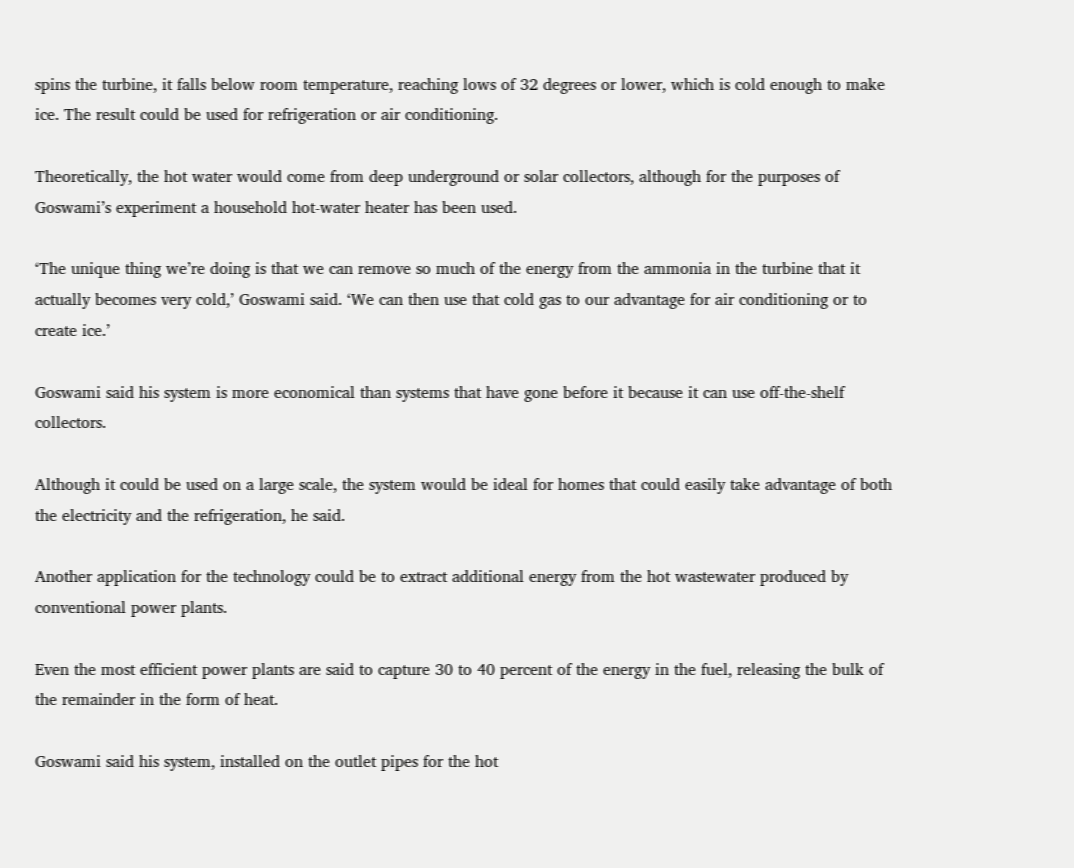spins the turbine, it falls below room temperature, reaching lows of 32 degrees or lower, which is cold enough to make ice. The result could be used for refrigeration or air conditioning.

Theoretically, the hot water would come from deep underground or solar collectors, although for the purposes of Goswami’s experiment a household hot-water heater has been used.

‘The unique thing we’re doing is that we can remove so much of the energy from the ammonia in the turbine that it actually becomes very cold,’ Goswami said. ‘We can then use that cold gas to our advantage for air conditioning or to create ice.’

Goswami said his system is more economical than systems that have gone before it because it can use off-the-shelf collectors.

Although it could be used on a large scale, the system would be ideal for homes that could easily take advantage of both the electricity and the refrigeration, he said.

Another application for the technology could be to extract additional energy from the hot wastewater produced by conventional power plants.

Even the most efficient power plants are said to capture 30 to 40 percent of the energy in the fuel, releasing the bulk of the remainder in the form of heat.

Goswami said his system, installed on the outlet pipes for the hot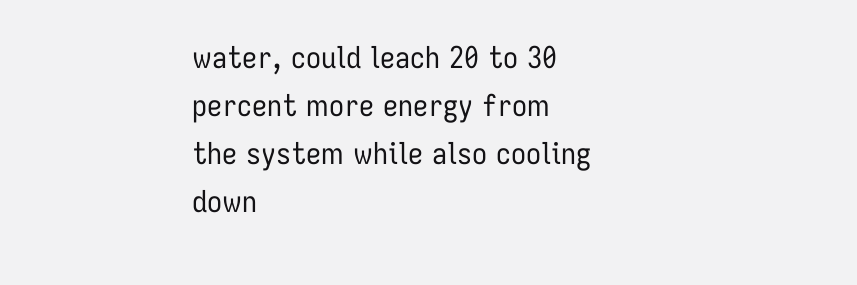water, could leach 20 to 30 percent more energy from the system while also cooling down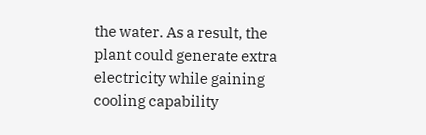the water. As a result, the plant could generate extra electricity while gaining cooling capability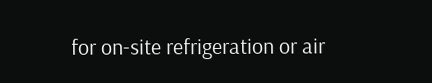for on-site refrigeration or air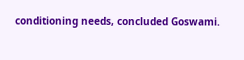conditioning needs, concluded Goswami.